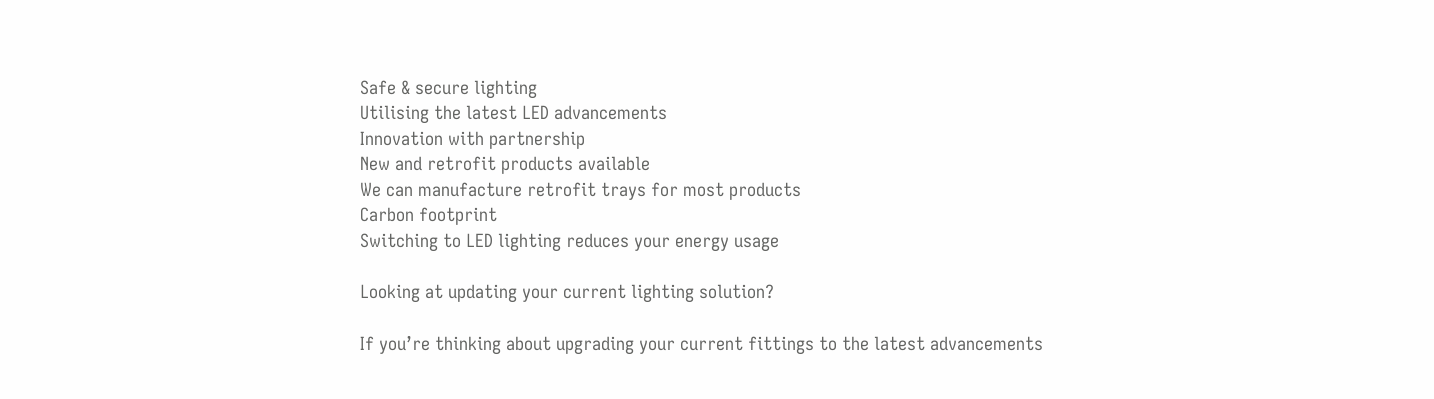Safe & secure lighting
Utilising the latest LED advancements
Innovation with partnership
New and retrofit products available
We can manufacture retrofit trays for most products
Carbon footprint
Switching to LED lighting reduces your energy usage

Looking at updating your current lighting solution?

If you’re thinking about upgrading your current fittings to the latest advancements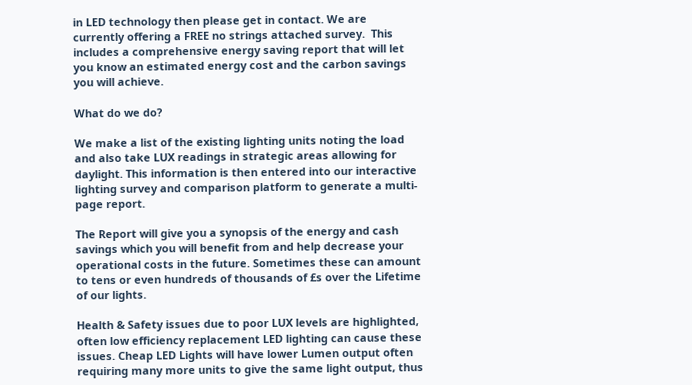in LED technology then please get in contact. We are currently offering a FREE no strings attached survey.  This includes a comprehensive energy saving report that will let you know an estimated energy cost and the carbon savings you will achieve.

What do we do?

We make a list of the existing lighting units noting the load and also take LUX readings in strategic areas allowing for daylight. This information is then entered into our interactive lighting survey and comparison platform to generate a multi-page report.

The Report will give you a synopsis of the energy and cash savings which you will benefit from and help decrease your operational costs in the future. Sometimes these can amount to tens or even hundreds of thousands of £s over the Lifetime of our lights.

Health & Safety issues due to poor LUX levels are highlighted, often low efficiency replacement LED lighting can cause these issues. Cheap LED Lights will have lower Lumen output often requiring many more units to give the same light output, thus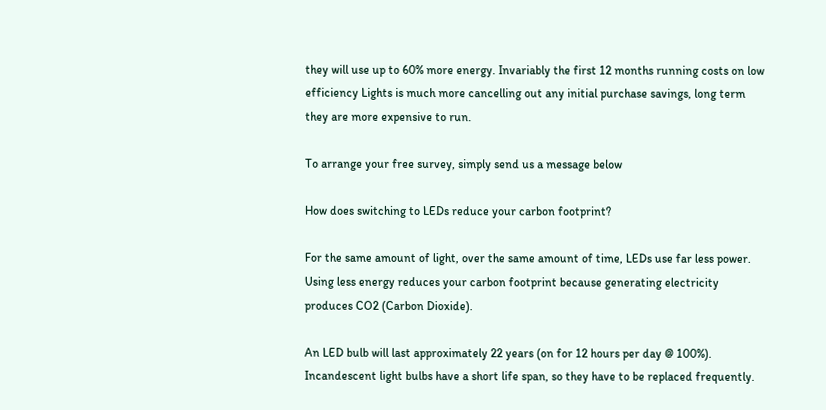they will use up to 60% more energy. Invariably the first 12 months running costs on low efficiency Lights is much more cancelling out any initial purchase savings, long term they are more expensive to run.

To arrange your free survey, simply send us a message below

How does switching to LEDs reduce your carbon footprint?

For the same amount of light, over the same amount of time, LEDs use far less power. Using less energy reduces your carbon footprint because generating electricity produces CO2 (Carbon Dioxide).

An LED bulb will last approximately 22 years (on for 12 hours per day @ 100%). Incandescent light bulbs have a short life span, so they have to be replaced frequently.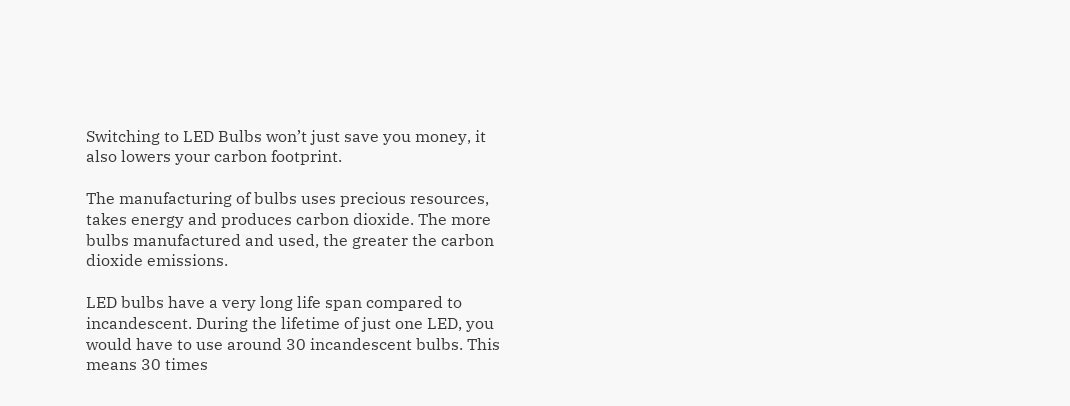Switching to LED Bulbs won’t just save you money, it also lowers your carbon footprint.

The manufacturing of bulbs uses precious resources, takes energy and produces carbon dioxide. The more bulbs manufactured and used, the greater the carbon dioxide emissions.

LED bulbs have a very long life span compared to incandescent. During the lifetime of just one LED, you would have to use around 30 incandescent bulbs. This means 30 times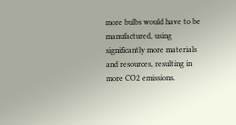more bulbs would have to be manufactured, using significantly more materials and resources, resulting in more CO2 emissions.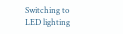Switching to LED lighting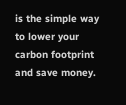is the simple way to lower your carbon footprint and save money.